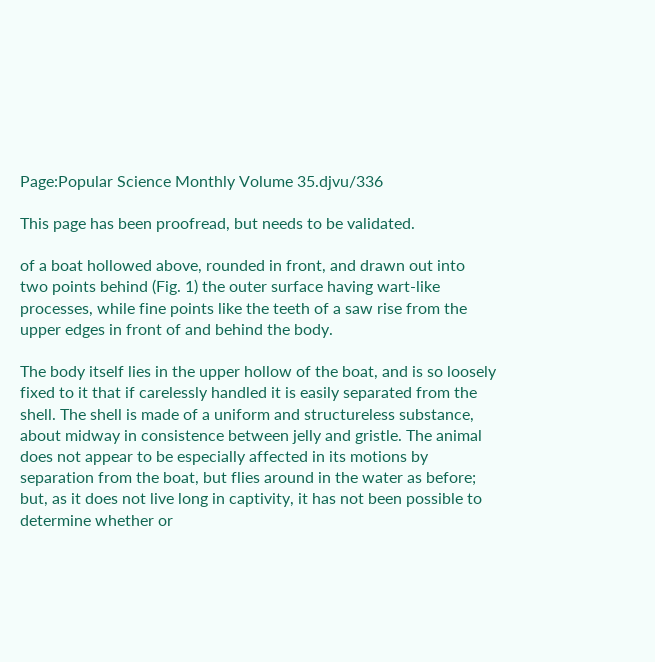Page:Popular Science Monthly Volume 35.djvu/336

This page has been proofread, but needs to be validated.

of a boat hollowed above, rounded in front, and drawn out into two points behind (Fig. 1) the outer surface having wart-like processes, while fine points like the teeth of a saw rise from the upper edges in front of and behind the body.

The body itself lies in the upper hollow of the boat, and is so loosely fixed to it that if carelessly handled it is easily separated from the shell. The shell is made of a uniform and structureless substance, about midway in consistence between jelly and gristle. The animal does not appear to be especially affected in its motions by separation from the boat, but flies around in the water as before; but, as it does not live long in captivity, it has not been possible to determine whether or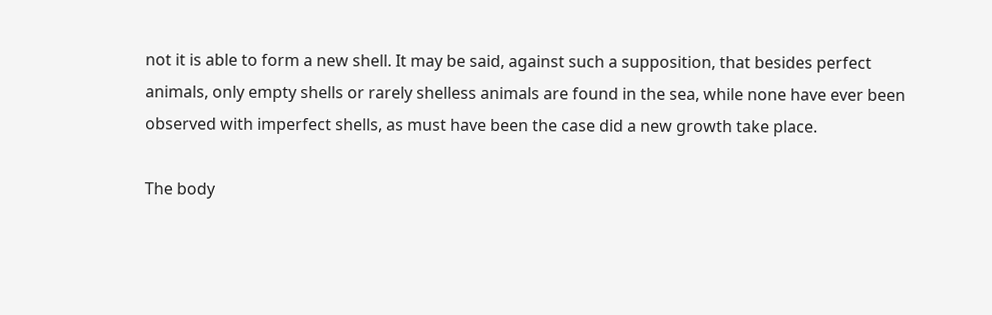not it is able to form a new shell. It may be said, against such a supposition, that besides perfect animals, only empty shells or rarely shelless animals are found in the sea, while none have ever been observed with imperfect shells, as must have been the case did a new growth take place.

The body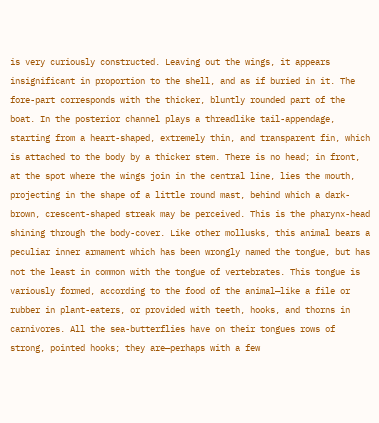is very curiously constructed. Leaving out the wings, it appears insignificant in proportion to the shell, and as if buried in it. The fore-part corresponds with the thicker, bluntly rounded part of the boat. In the posterior channel plays a threadlike tail-appendage, starting from a heart-shaped, extremely thin, and transparent fin, which is attached to the body by a thicker stem. There is no head; in front, at the spot where the wings join in the central line, lies the mouth, projecting in the shape of a little round mast, behind which a dark-brown, crescent-shaped streak may be perceived. This is the pharynx-head shining through the body-cover. Like other mollusks, this animal bears a peculiar inner armament which has been wrongly named the tongue, but has not the least in common with the tongue of vertebrates. This tongue is variously formed, according to the food of the animal—like a file or rubber in plant-eaters, or provided with teeth, hooks, and thorns in carnivores. All the sea-butterflies have on their tongues rows of strong, pointed hooks; they are—perhaps with a few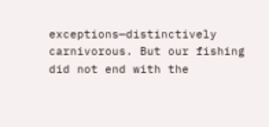exceptions—distinctively carnivorous. But our fishing did not end with the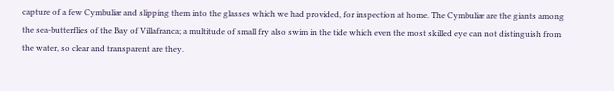capture of a few Cymbuliæ and slipping them into the glasses which we had provided, for inspection at home. The Cymbuliæ are the giants among the sea-butterflies of the Bay of Villafranca; a multitude of small fry also swim in the tide which even the most skilled eye can not distinguish from the water, so clear and transparent are they.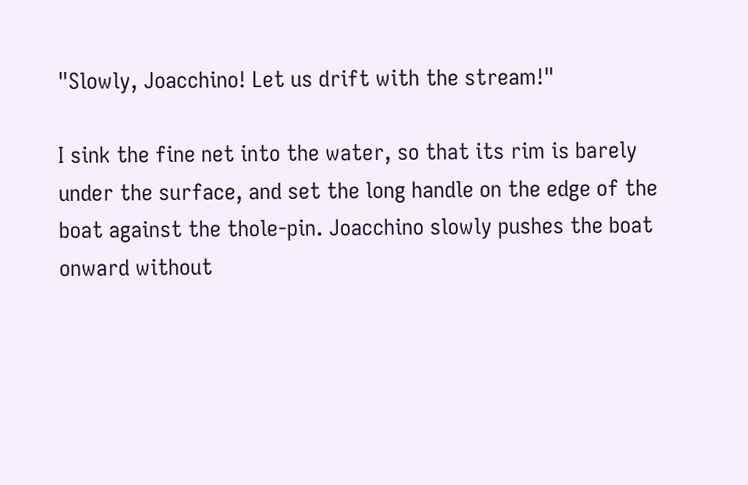"Slowly, Joacchino! Let us drift with the stream!"

I sink the fine net into the water, so that its rim is barely under the surface, and set the long handle on the edge of the boat against the thole-pin. Joacchino slowly pushes the boat onward without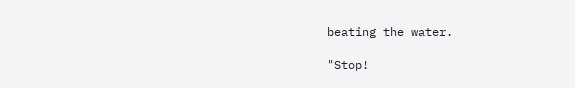beating the water.

"Stop!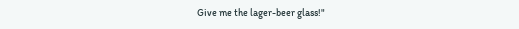Give me the lager-beer glass!"